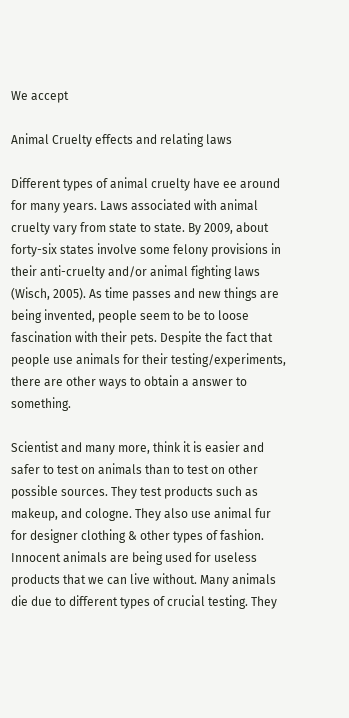We accept

Animal Cruelty effects and relating laws

Different types of animal cruelty have ee around for many years. Laws associated with animal cruelty vary from state to state. By 2009, about forty-six states involve some felony provisions in their anti-cruelty and/or animal fighting laws (Wisch, 2005). As time passes and new things are being invented, people seem to be to loose fascination with their pets. Despite the fact that people use animals for their testing/experiments, there are other ways to obtain a answer to something.

Scientist and many more, think it is easier and safer to test on animals than to test on other possible sources. They test products such as makeup, and cologne. They also use animal fur for designer clothing & other types of fashion. Innocent animals are being used for useless products that we can live without. Many animals die due to different types of crucial testing. They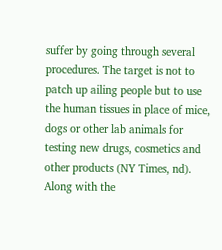suffer by going through several procedures. The target is not to patch up ailing people but to use the human tissues in place of mice, dogs or other lab animals for testing new drugs, cosmetics and other products (NY Times, nd). Along with the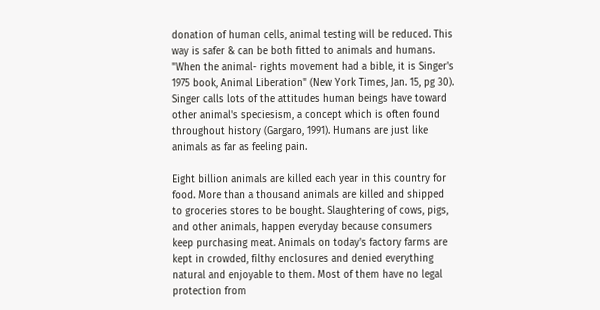donation of human cells, animal testing will be reduced. This way is safer & can be both fitted to animals and humans. "When the animal- rights movement had a bible, it is Singer's 1975 book, Animal Liberation" (New York Times, Jan. 15, pg 30). Singer calls lots of the attitudes human beings have toward other animal's speciesism, a concept which is often found throughout history (Gargaro, 1991). Humans are just like animals as far as feeling pain.

Eight billion animals are killed each year in this country for food. More than a thousand animals are killed and shipped to groceries stores to be bought. Slaughtering of cows, pigs, and other animals, happen everyday because consumers keep purchasing meat. Animals on today's factory farms are kept in crowded, filthy enclosures and denied everything natural and enjoyable to them. Most of them have no legal protection from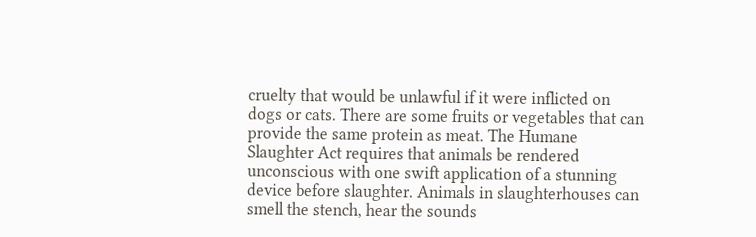cruelty that would be unlawful if it were inflicted on dogs or cats. There are some fruits or vegetables that can provide the same protein as meat. The Humane Slaughter Act requires that animals be rendered unconscious with one swift application of a stunning device before slaughter. Animals in slaughterhouses can smell the stench, hear the sounds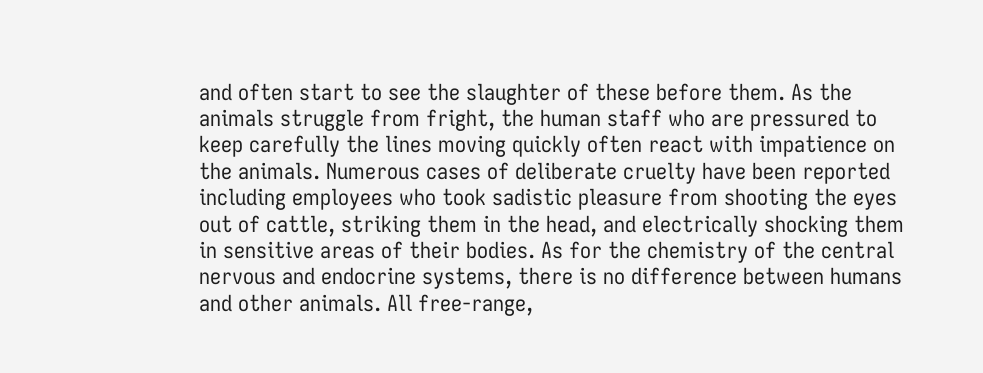and often start to see the slaughter of these before them. As the animals struggle from fright, the human staff who are pressured to keep carefully the lines moving quickly often react with impatience on the animals. Numerous cases of deliberate cruelty have been reported including employees who took sadistic pleasure from shooting the eyes out of cattle, striking them in the head, and electrically shocking them in sensitive areas of their bodies. As for the chemistry of the central nervous and endocrine systems, there is no difference between humans and other animals. All free-range,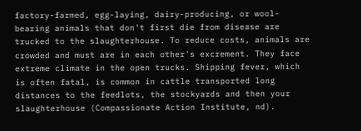factory-farmed, egg-laying, dairy-producing, or wool-bearing animals that don't first die from disease are trucked to the slaughterhouse. To reduce costs, animals are crowded and must are in each other's excrement. They face extreme climate in the open trucks. Shipping fever, which is often fatal, is common in cattle transported long distances to the feedlots, the stockyards and then your slaughterhouse (Compassionate Action Institute, nd).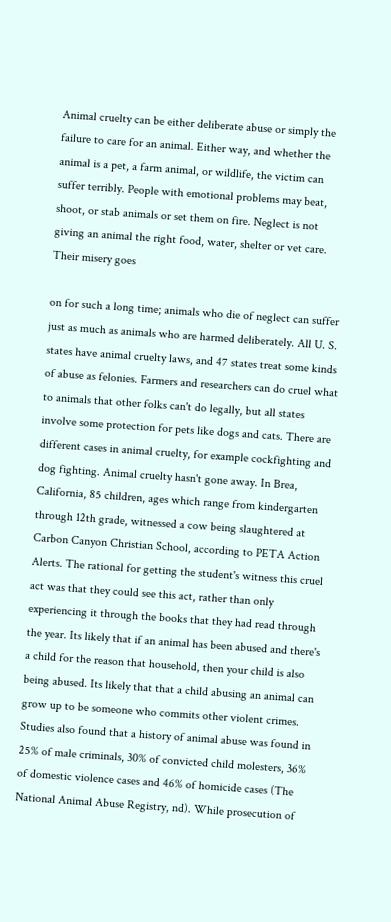Animal cruelty can be either deliberate abuse or simply the failure to care for an animal. Either way, and whether the animal is a pet, a farm animal, or wildlife, the victim can suffer terribly. People with emotional problems may beat, shoot, or stab animals or set them on fire. Neglect is not giving an animal the right food, water, shelter or vet care. Their misery goes

on for such a long time; animals who die of neglect can suffer just as much as animals who are harmed deliberately. All U. S. states have animal cruelty laws, and 47 states treat some kinds of abuse as felonies. Farmers and researchers can do cruel what to animals that other folks can't do legally, but all states involve some protection for pets like dogs and cats. There are different cases in animal cruelty, for example cockfighting and dog fighting. Animal cruelty hasn't gone away. In Brea, California, 85 children, ages which range from kindergarten through 12th grade, witnessed a cow being slaughtered at Carbon Canyon Christian School, according to PETA Action Alerts. The rational for getting the student's witness this cruel act was that they could see this act, rather than only experiencing it through the books that they had read through the year. Its likely that if an animal has been abused and there's a child for the reason that household, then your child is also being abused. Its likely that that a child abusing an animal can grow up to be someone who commits other violent crimes. Studies also found that a history of animal abuse was found in 25% of male criminals, 30% of convicted child molesters, 36% of domestic violence cases and 46% of homicide cases (The National Animal Abuse Registry, nd). While prosecution of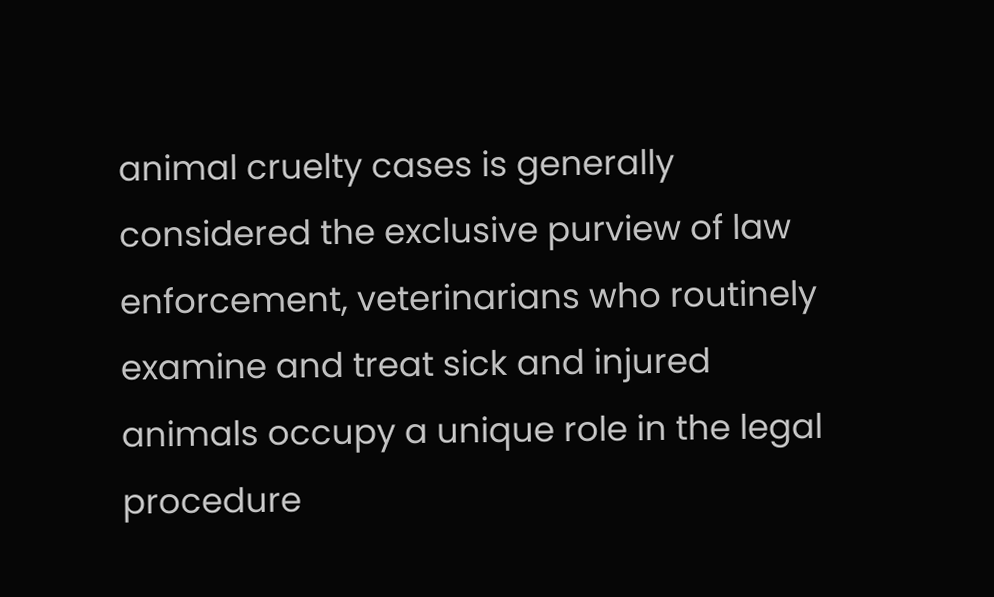animal cruelty cases is generally considered the exclusive purview of law enforcement, veterinarians who routinely examine and treat sick and injured animals occupy a unique role in the legal procedure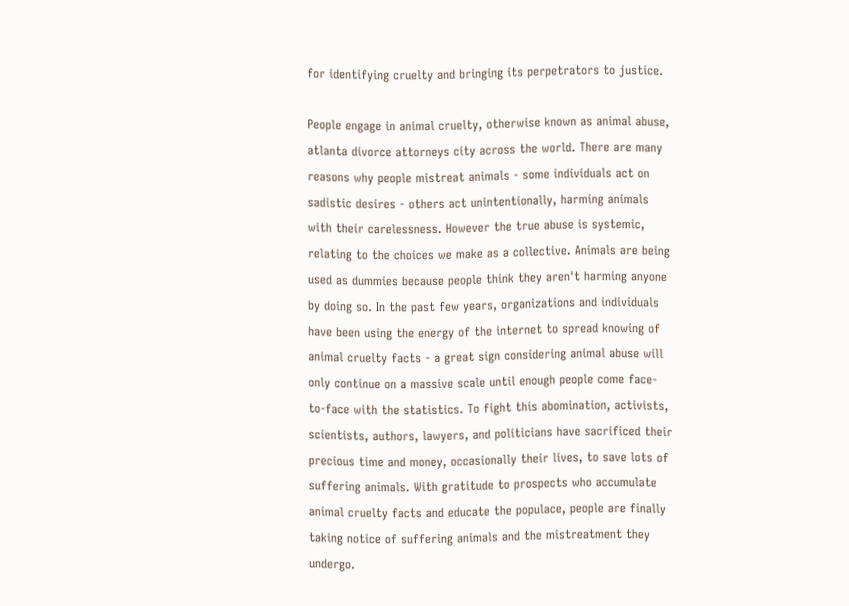for identifying cruelty and bringing its perpetrators to justice.

People engage in animal cruelty, otherwise known as animal abuse, atlanta divorce attorneys city across the world. There are many reasons why people mistreat animals - some individuals act on sadistic desires - others act unintentionally, harming animals with their carelessness. However the true abuse is systemic, relating to the choices we make as a collective. Animals are being used as dummies because people think they aren't harming anyone by doing so. In the past few years, organizations and individuals have been using the energy of the internet to spread knowing of animal cruelty facts - a great sign considering animal abuse will only continue on a massive scale until enough people come face-to-face with the statistics. To fight this abomination, activists, scientists, authors, lawyers, and politicians have sacrificed their precious time and money, occasionally their lives, to save lots of suffering animals. With gratitude to prospects who accumulate animal cruelty facts and educate the populace, people are finally taking notice of suffering animals and the mistreatment they undergo.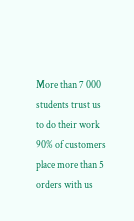More than 7 000 students trust us to do their work
90% of customers place more than 5 orders with us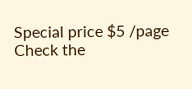Special price $5 /page
Check the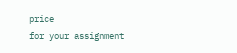price
for your assignment